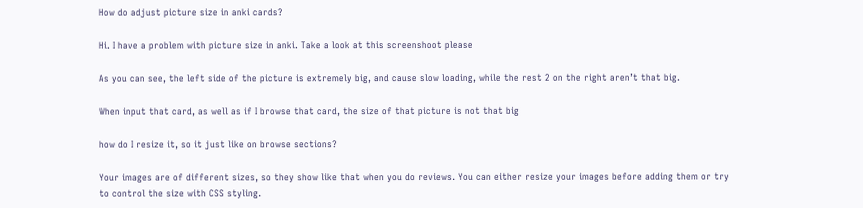How do adjust picture size in anki cards?

Hi. I have a problem with picture size in anki. Take a look at this screenshoot please

As you can see, the left side of the picture is extremely big, and cause slow loading, while the rest 2 on the right aren’t that big.

When input that card, as well as if I browse that card, the size of that picture is not that big

how do I resize it, so it just like on browse sections?

Your images are of different sizes, so they show like that when you do reviews. You can either resize your images before adding them or try to control the size with CSS styling.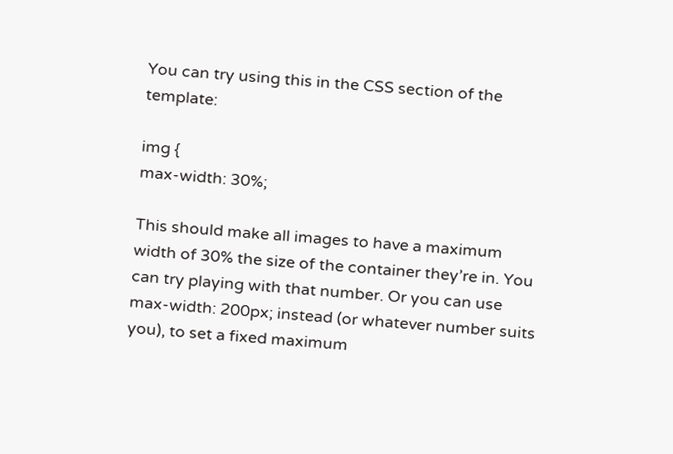You can try using this in the CSS section of the template:

img {
max-width: 30%;

This should make all images to have a maximum width of 30% the size of the container they’re in. You can try playing with that number. Or you can use max-width: 200px; instead (or whatever number suits you), to set a fixed maximum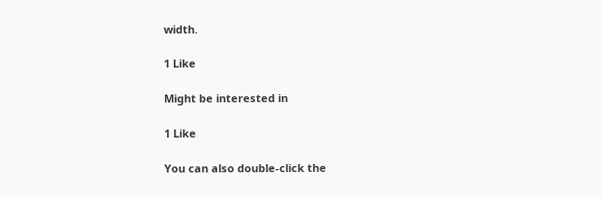width.

1 Like

Might be interested in

1 Like

You can also double-click the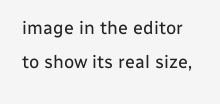image in the editor to show its real size,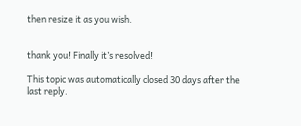then resize it as you wish.


thank you! Finally it’s resolved!

This topic was automatically closed 30 days after the last reply.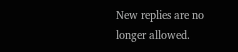New replies are no longer allowed.